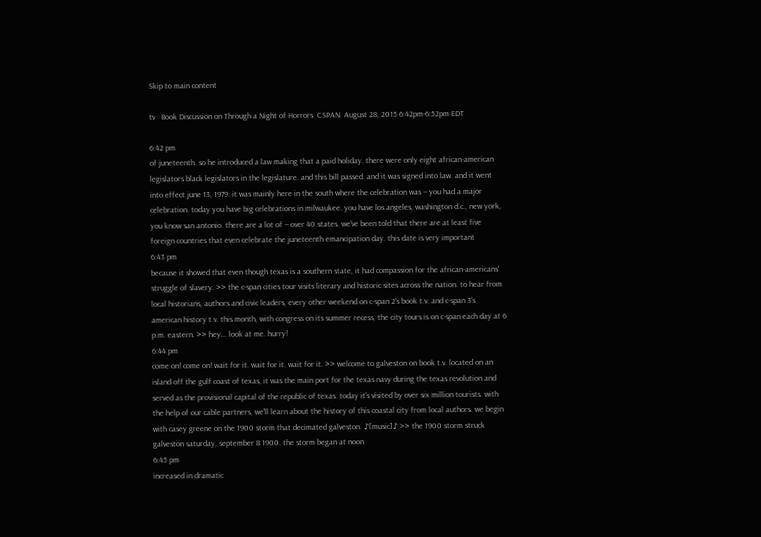Skip to main content

tv   Book Discussion on Through a Night of Horrors  CSPAN  August 28, 2015 6:42pm-6:52pm EDT

6:42 pm
of juneteenth. so he introduced a law making that a paid holiday. there were only eight african-american legislators black legislators in the legislature. and this bill passed. and it was signed into law. and it went into effect june 13, 1979. it was mainly here in the south where the celebration was -- you had a major celebration. today you have big celebrations in milwaukee. you have los angeles, washington d.c., new york, you know san antonio. there are a lot of -- over 40 states. we've been told that there are at least five foreign countries that even celebrate the juneteenth emancipation day. this date is very important
6:43 pm
because it showed that even though texas is a southern state, it had compassion for the african-americans' struggle of slavery. >> the c-span cities tour visits literary and historic sites across the nation. to hear from local historians, authors and civic leaders, every other weekend on c-span 2's book t.v. and c-span 3's american history t.v. this month, with congress on its summer recess, the city tours is on c-span each day at 6 p.m. eastern. >> hey... look at me. hurry!
6:44 pm
come on! come on! wait for it. wait for it. wait for it. >> welcome to galveston on book t.v. located on an island off the gulf coast of texas, it was the main port for the texas navy during the texas revolution and served as the provisional capital of the republic of texas. today it's visited by over six million tourists. with the help of our cable partners, we'll learn about the history of this coastal city from local authors. we begin with casey greene on the 1900 storm that decimated galveston. ♪[music]♪ >> the 1900 storm struck galveston saturday, september 8 1900. the storm began at noon
6:45 pm
increased in dramatic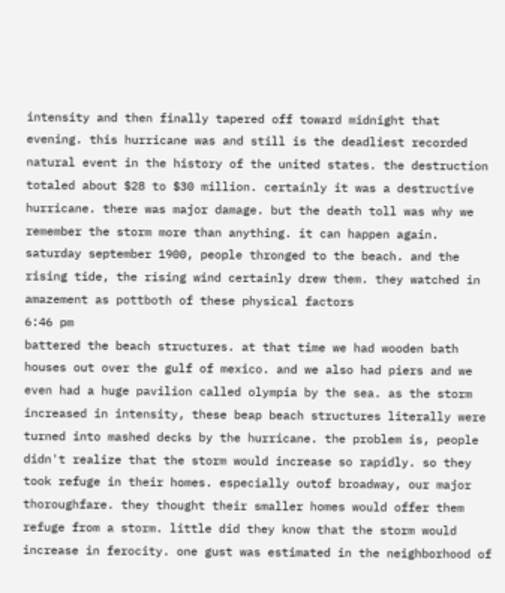intensity and then finally tapered off toward midnight that evening. this hurricane was and still is the deadliest recorded natural event in the history of the united states. the destruction totaled about $28 to $30 million. certainly it was a destructive hurricane. there was major damage. but the death toll was why we remember the storm more than anything. it can happen again. saturday september 1900, people thronged to the beach. and the rising tide, the rising wind certainly drew them. they watched in amazement as pottboth of these physical factors
6:46 pm
battered the beach structures. at that time we had wooden bath houses out over the gulf of mexico. and we also had piers and we even had a huge pavilion called olympia by the sea. as the storm increased in intensity, these beap beach structures literally were turned into mashed decks by the hurricane. the problem is, people didn't realize that the storm would increase so rapidly. so they took refuge in their homes. especially outof broadway, our major thoroughfare. they thought their smaller homes would offer them refuge from a storm. little did they know that the storm would increase in ferocity. one gust was estimated in the neighborhood of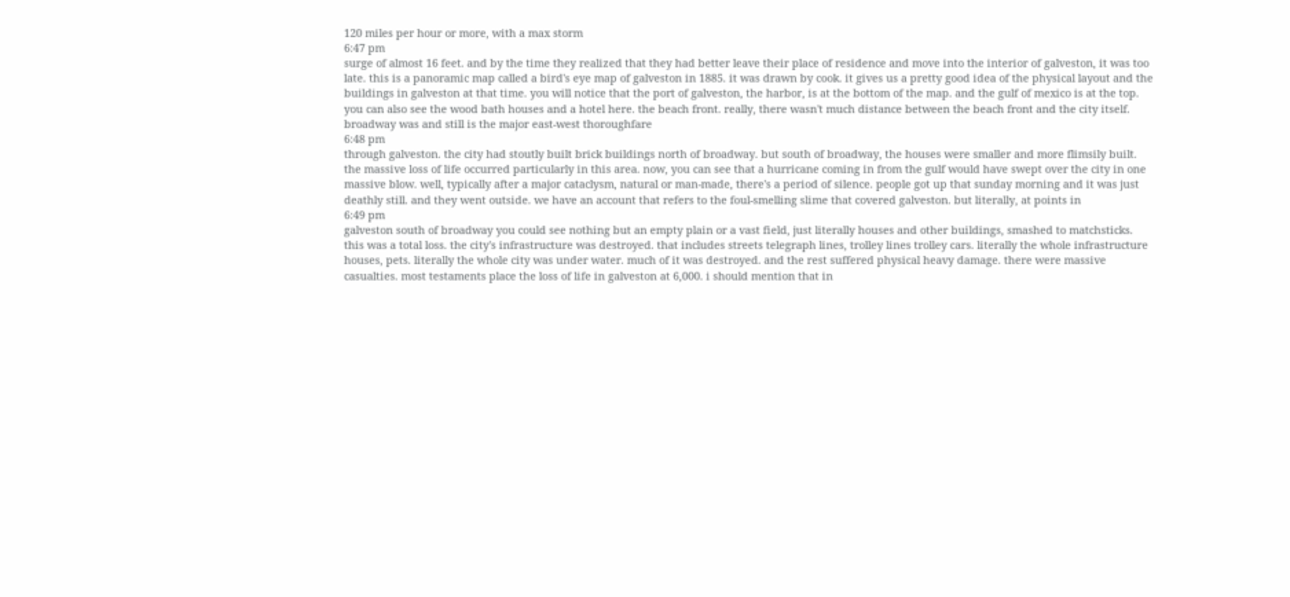120 miles per hour or more, with a max storm
6:47 pm
surge of almost 16 feet. and by the time they realized that they had better leave their place of residence and move into the interior of galveston, it was too late. this is a panoramic map called a bird's eye map of galveston in 1885. it was drawn by cook. it gives us a pretty good idea of the physical layout and the buildings in galveston at that time. you will notice that the port of galveston, the harbor, is at the bottom of the map. and the gulf of mexico is at the top. you can also see the wood bath houses and a hotel here. the beach front. really, there wasn't much distance between the beach front and the city itself. broadway was and still is the major east-west thoroughfare
6:48 pm
through galveston. the city had stoutly built brick buildings north of broadway. but south of broadway, the houses were smaller and more flimsily built. the massive loss of life occurred particularly in this area. now, you can see that a hurricane coming in from the gulf would have swept over the city in one massive blow. well, typically after a major cataclysm, natural or man-made, there's a period of silence. people got up that sunday morning and it was just deathly still. and they went outside. we have an account that refers to the foul-smelling slime that covered galveston. but literally, at points in
6:49 pm
galveston south of broadway you could see nothing but an empty plain or a vast field, just literally houses and other buildings, smashed to matchsticks. this was a total loss. the city's infrastructure was destroyed. that includes streets telegraph lines, trolley lines trolley cars. literally the whole infrastructure houses, pets. literally the whole city was under water. much of it was destroyed. and the rest suffered physical heavy damage. there were massive casualties. most testaments place the loss of life in galveston at 6,000. i should mention that in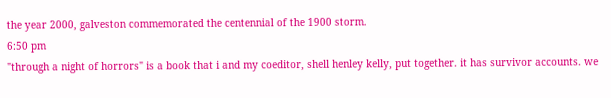the year 2000, galveston commemorated the centennial of the 1900 storm.
6:50 pm
"through a night of horrors" is a book that i and my coeditor, shell henley kelly, put together. it has survivor accounts. we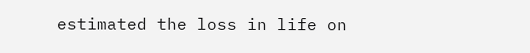estimated the loss in life on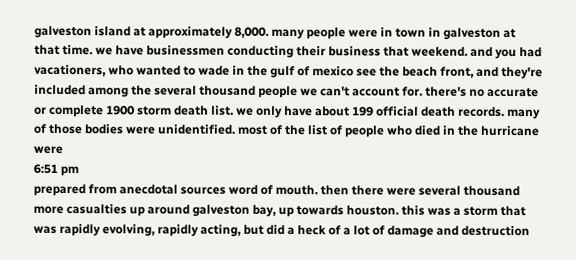galveston island at approximately 8,000. many people were in town in galveston at that time. we have businessmen conducting their business that weekend. and you had vacationers, who wanted to wade in the gulf of mexico see the beach front, and they're included among the several thousand people we can't account for. there's no accurate or complete 1900 storm death list. we only have about 199 official death records. many of those bodies were unidentified. most of the list of people who died in the hurricane were
6:51 pm
prepared from anecdotal sources word of mouth. then there were several thousand more casualties up around galveston bay, up towards houston. this was a storm that was rapidly evolving, rapidly acting, but did a heck of a lot of damage and destruction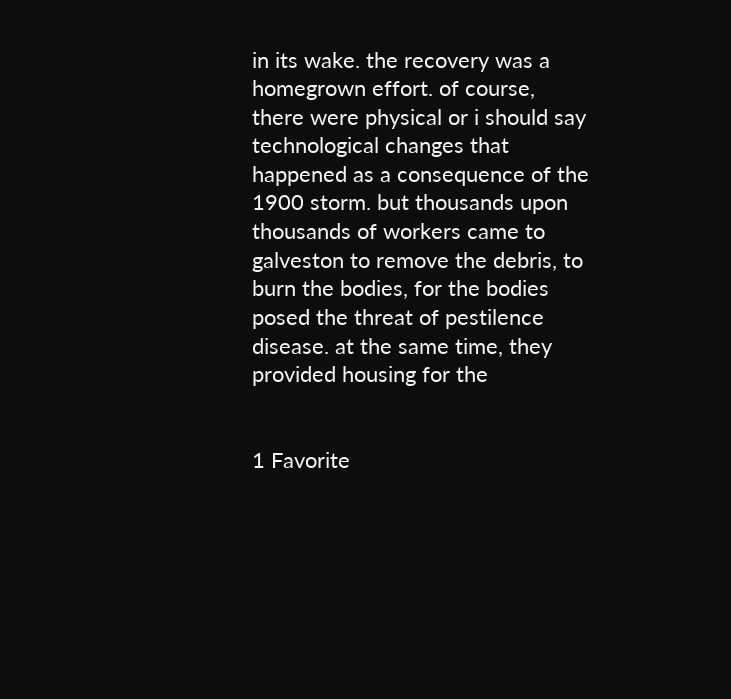in its wake. the recovery was a homegrown effort. of course, there were physical or i should say technological changes that happened as a consequence of the 1900 storm. but thousands upon thousands of workers came to galveston to remove the debris, to burn the bodies, for the bodies posed the threat of pestilence disease. at the same time, they provided housing for the


1 Favorite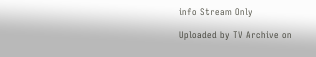info Stream Only

Uploaded by TV Archive on